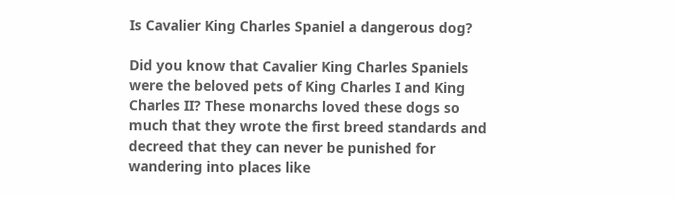Is Cavalier King Charles Spaniel a dangerous dog?

Did you know that Cavalier King Charles Spaniels were the beloved pets of King Charles I and King Charles II? These monarchs loved these dogs so much that they wrote the first breed standards and decreed that they can never be punished for wandering into places like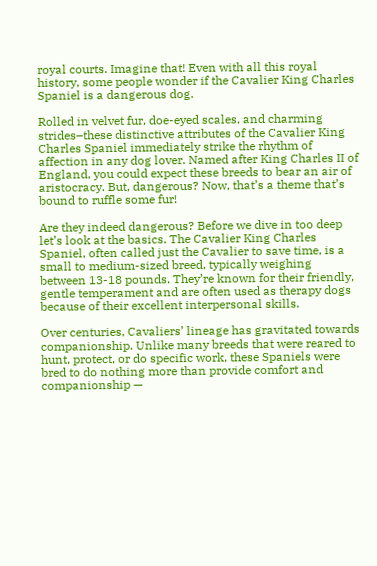royal courts. Imagine that! Even with all this royal history, some people wonder if the Cavalier King Charles Spaniel is a dangerous dog.

Rolled in velvet fur, doe-eyed scales, and charming strides–these distinctive attributes of the Cavalier King Charles Spaniel immediately strike the rhythm of affection in any dog lover. Named after King Charles II of England, you could expect these breeds to bear an air of aristocracy. But, dangerous? Now, that’s a theme that’s bound to ruffle some fur!

Are they indeed dangerous? Before we dive in too deep let’s look at the basics. The Cavalier King Charles Spaniel, often called just the Cavalier to save time, is a small to medium-sized breed, typically weighing between 13-18 pounds. They’re known for their friendly, gentle temperament and are often used as therapy dogs because of their excellent interpersonal skills.

Over centuries, Cavaliers’ lineage has gravitated towards companionship. Unlike many breeds that were reared to hunt, protect, or do specific work, these Spaniels were bred to do nothing more than provide comfort and companionship —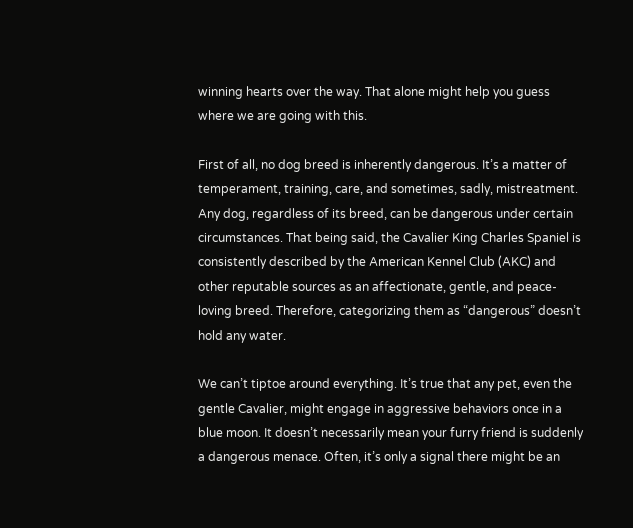winning hearts over the way. That alone might help you guess where we are going with this.

First of all, no dog breed is inherently dangerous. It’s a matter of temperament, training, care, and sometimes, sadly, mistreatment. Any dog, regardless of its breed, can be dangerous under certain circumstances. That being said, the Cavalier King Charles Spaniel is consistently described by the American Kennel Club (AKC) and other reputable sources as an affectionate, gentle, and peace-loving breed. Therefore, categorizing them as “dangerous” doesn’t hold any water.

We can’t tiptoe around everything. It’s true that any pet, even the gentle Cavalier, might engage in aggressive behaviors once in a blue moon. It doesn’t necessarily mean your furry friend is suddenly a dangerous menace. Often, it’s only a signal there might be an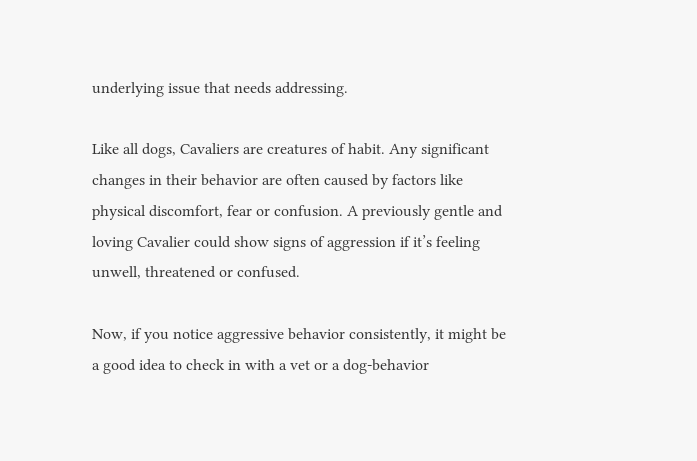underlying issue that needs addressing.

Like all dogs, Cavaliers are creatures of habit. Any significant changes in their behavior are often caused by factors like physical discomfort, fear or confusion. A previously gentle and loving Cavalier could show signs of aggression if it’s feeling unwell, threatened or confused.

Now, if you notice aggressive behavior consistently, it might be a good idea to check in with a vet or a dog-behavior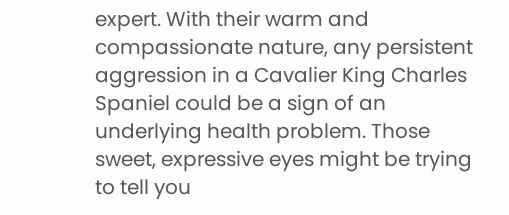expert. With their warm and compassionate nature, any persistent aggression in a Cavalier King Charles Spaniel could be a sign of an underlying health problem. Those sweet, expressive eyes might be trying to tell you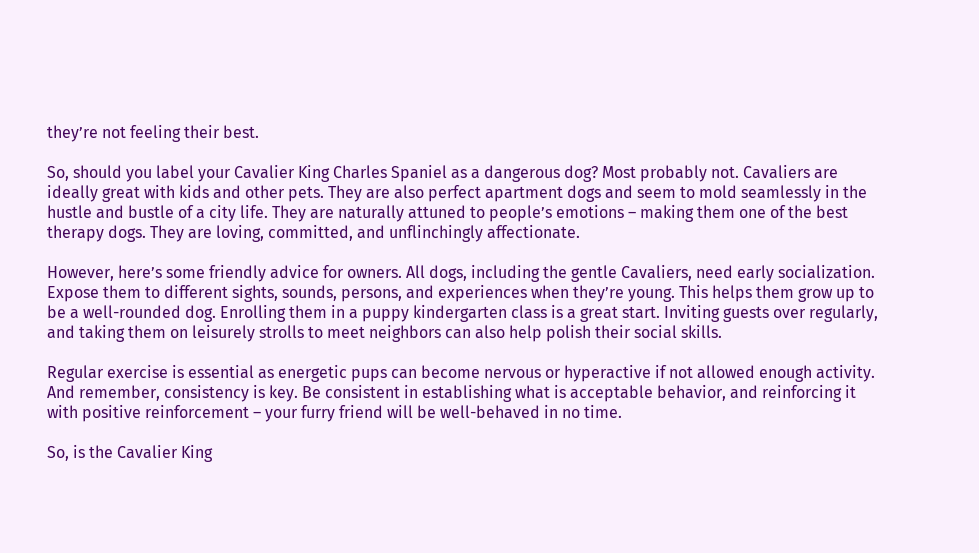they’re not feeling their best.

So, should you label your Cavalier King Charles Spaniel as a dangerous dog? Most probably not. Cavaliers are ideally great with kids and other pets. They are also perfect apartment dogs and seem to mold seamlessly in the hustle and bustle of a city life. They are naturally attuned to people’s emotions – making them one of the best therapy dogs. They are loving, committed, and unflinchingly affectionate.

However, here’s some friendly advice for owners. All dogs, including the gentle Cavaliers, need early socialization. Expose them to different sights, sounds, persons, and experiences when they’re young. This helps them grow up to be a well-rounded dog. Enrolling them in a puppy kindergarten class is a great start. Inviting guests over regularly, and taking them on leisurely strolls to meet neighbors can also help polish their social skills.

Regular exercise is essential as energetic pups can become nervous or hyperactive if not allowed enough activity. And remember, consistency is key. Be consistent in establishing what is acceptable behavior, and reinforcing it with positive reinforcement – your furry friend will be well-behaved in no time.

So, is the Cavalier King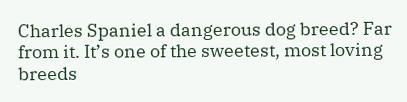Charles Spaniel a dangerous dog breed? Far from it. It’s one of the sweetest, most loving breeds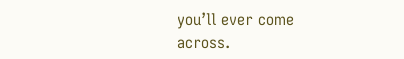you’ll ever come across.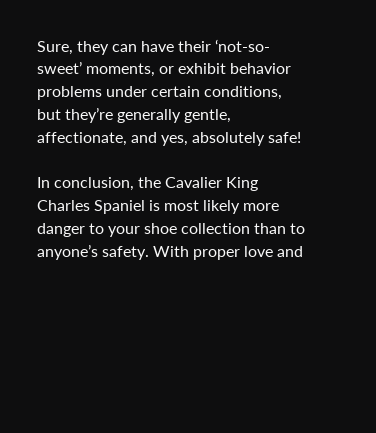Sure, they can have their ‘not-so-sweet’ moments, or exhibit behavior problems under certain conditions, but they’re generally gentle, affectionate, and yes, absolutely safe!

In conclusion, the Cavalier King Charles Spaniel is most likely more danger to your shoe collection than to anyone’s safety. With proper love and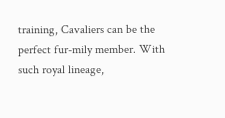training, Cavaliers can be the perfect fur-mily member. With such royal lineage,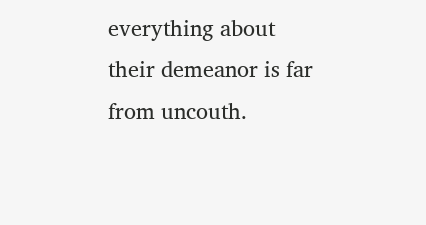everything about their demeanor is far from uncouth.